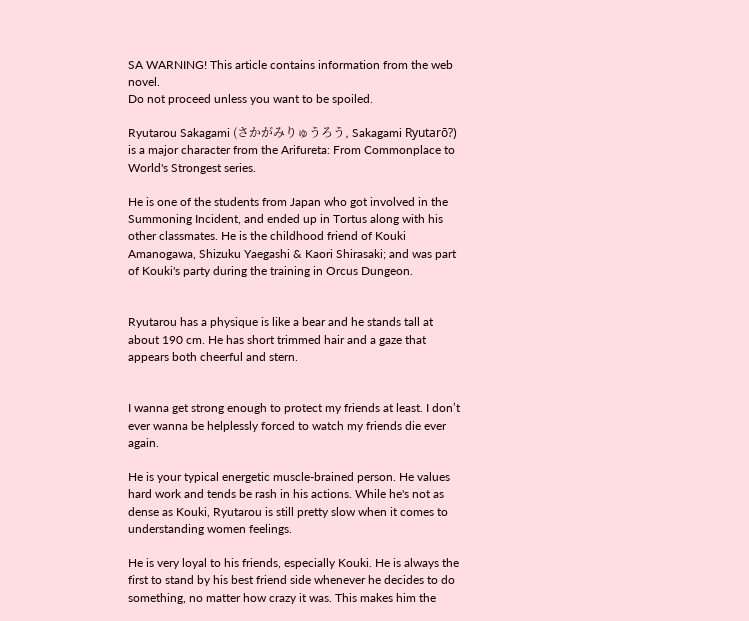SA WARNING! This article contains information from the web novel.
Do not proceed unless you want to be spoiled.

Ryutarou Sakagami (さかがみりゅうろう, Sakagami Ryutarō?) is a major character from the Arifureta: From Commonplace to World's Strongest series.

He is one of the students from Japan who got involved in the Summoning Incident, and ended up in Tortus along with his other classmates. He is the childhood friend of Kouki Amanogawa, Shizuku Yaegashi & Kaori Shirasaki; and was part of Kouki's party during the training in Orcus Dungeon.


Ryutarou has a physique is like a bear and he stands tall at about 190 cm. He has short trimmed hair and a gaze that appears both cheerful and stern.


I wanna get strong enough to protect my friends at least. I don’t ever wanna be helplessly forced to watch my friends die ever again.

He is your typical energetic muscle-brained person. He values hard work and tends be rash in his actions. While he's not as dense as Kouki, Ryutarou is still pretty slow when it comes to understanding women feelings.

He is very loyal to his friends, especially Kouki. He is always the first to stand by his best friend side whenever he decides to do something, no matter how crazy it was. This makes him the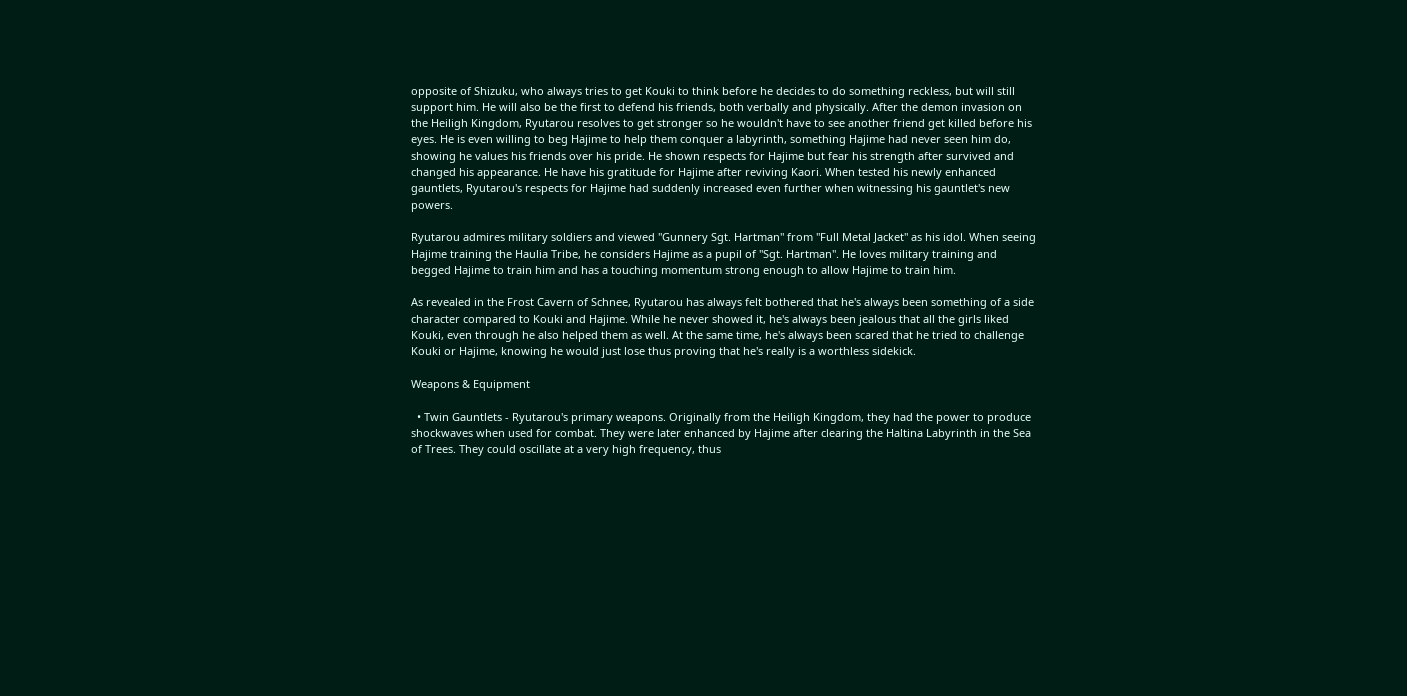opposite of Shizuku, who always tries to get Kouki to think before he decides to do something reckless, but will still support him. He will also be the first to defend his friends, both verbally and physically. After the demon invasion on the Heiligh Kingdom, Ryutarou resolves to get stronger so he wouldn't have to see another friend get killed before his eyes. He is even willing to beg Hajime to help them conquer a labyrinth, something Hajime had never seen him do, showing he values his friends over his pride. He shown respects for Hajime but fear his strength after survived and changed his appearance. He have his gratitude for Hajime after reviving Kaori. When tested his newly enhanced gauntlets, Ryutarou's respects for Hajime had suddenly increased even further when witnessing his gauntlet's new powers.

Ryutarou admires military soldiers and viewed "Gunnery Sgt. Hartman" from "Full Metal Jacket" as his idol. When seeing Hajime training the Haulia Tribe, he considers Hajime as a pupil of "Sgt. Hartman". He loves military training and begged Hajime to train him and has a touching momentum strong enough to allow Hajime to train him.

As revealed in the Frost Cavern of Schnee, Ryutarou has always felt bothered that he's always been something of a side character compared to Kouki and Hajime. While he never showed it, he's always been jealous that all the girls liked Kouki, even through he also helped them as well. At the same time, he's always been scared that he tried to challenge Kouki or Hajime, knowing he would just lose thus proving that he's really is a worthless sidekick.

Weapons & Equipment

  • Twin Gauntlets - Ryutarou's primary weapons. Originally from the Heiligh Kingdom, they had the power to produce shockwaves when used for combat. They were later enhanced by Hajime after clearing the Haltina Labyrinth in the Sea of Trees. They could oscillate at a very high frequency, thus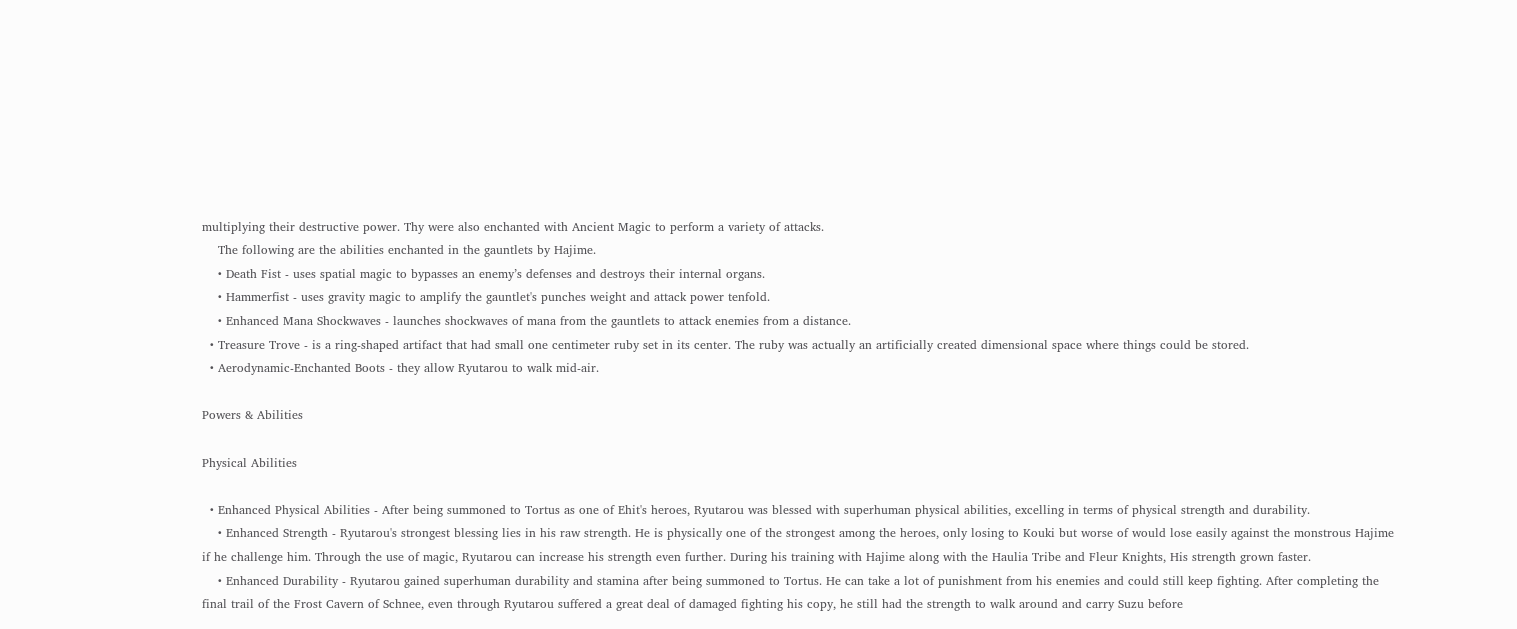multiplying their destructive power. Thy were also enchanted with Ancient Magic to perform a variety of attacks.
    The following are the abilities enchanted in the gauntlets by Hajime.
    • Death Fist - uses spatial magic to bypasses an enemy’s defenses and destroys their internal organs.
    • Hammerfist - uses gravity magic to amplify the gauntlet's punches weight and attack power tenfold.
    • Enhanced Mana Shockwaves - launches shockwaves of mana from the gauntlets to attack enemies from a distance.
  • Treasure Trove - is a ring-shaped artifact that had small one centimeter ruby set in its center. The ruby was actually an artificially created dimensional space where things could be stored.
  • Aerodynamic-Enchanted Boots - they allow Ryutarou to walk mid-air.

Powers & Abilities

Physical Abilities

  • Enhanced Physical Abilities - After being summoned to Tortus as one of Ehit's heroes, Ryutarou was blessed with superhuman physical abilities, excelling in terms of physical strength and durability.
    • Enhanced Strength - Ryutarou's strongest blessing lies in his raw strength. He is physically one of the strongest among the heroes, only losing to Kouki but worse of would lose easily against the monstrous Hajime if he challenge him. Through the use of magic, Ryutarou can increase his strength even further. During his training with Hajime along with the Haulia Tribe and Fleur Knights, His strength grown faster.
    • Enhanced Durability - Ryutarou gained superhuman durability and stamina after being summoned to Tortus. He can take a lot of punishment from his enemies and could still keep fighting. After completing the final trail of the Frost Cavern of Schnee, even through Ryutarou suffered a great deal of damaged fighting his copy, he still had the strength to walk around and carry Suzu before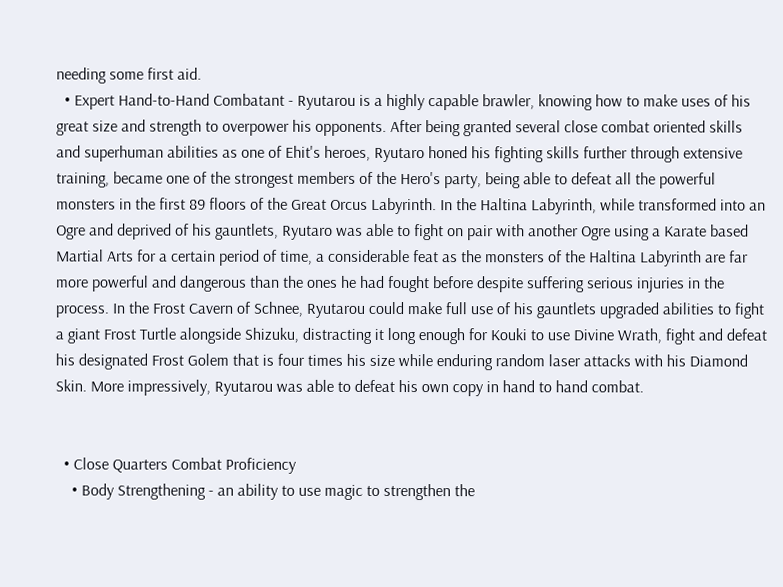needing some first aid.
  • Expert Hand-to-Hand Combatant - Ryutarou is a highly capable brawler, knowing how to make uses of his great size and strength to overpower his opponents. After being granted several close combat oriented skills and superhuman abilities as one of Ehit's heroes, Ryutaro honed his fighting skills further through extensive training, became one of the strongest members of the Hero's party, being able to defeat all the powerful monsters in the first 89 floors of the Great Orcus Labyrinth. In the Haltina Labyrinth, while transformed into an Ogre and deprived of his gauntlets, Ryutaro was able to fight on pair with another Ogre using a Karate based Martial Arts for a certain period of time, a considerable feat as the monsters of the Haltina Labyrinth are far more powerful and dangerous than the ones he had fought before despite suffering serious injuries in the process. In the Frost Cavern of Schnee, Ryutarou could make full use of his gauntlets upgraded abilities to fight a giant Frost Turtle alongside Shizuku, distracting it long enough for Kouki to use Divine Wrath, fight and defeat his designated Frost Golem that is four times his size while enduring random laser attacks with his Diamond Skin. More impressively, Ryutarou was able to defeat his own copy in hand to hand combat.


  • Close Quarters Combat Proficiency
    • Body Strengthening - an ability to use magic to strengthen the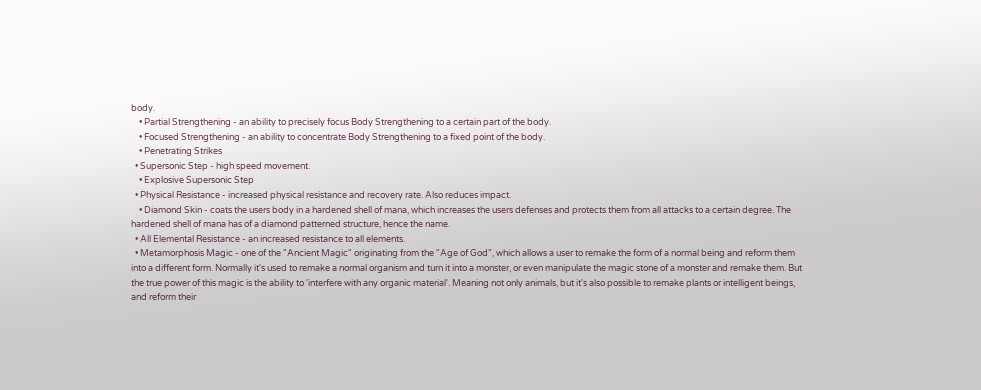body.
    • Partial Strengthening - an ability to precisely focus Body Strengthening to a certain part of the body.
    • Focused Strengthening - an ability to concentrate Body Strengthening to a fixed point of the body.
    • Penetrating Strikes
  • Supersonic Step - high speed movement.
    • Explosive Supersonic Step
  • Physical Resistance - increased physical resistance and recovery rate. Also reduces impact.
    • Diamond Skin - coats the users body in a hardened shell of mana, which increases the users defenses and protects them from all attacks to a certain degree. The hardened shell of mana has of a diamond patterned structure, hence the name.
  • All Elemental Resistance - an increased resistance to all elements.
  • Metamorphosis Magic - one of the "Ancient Magic" originating from the "Age of God", which allows a user to remake the form of a normal being and reform them into a different form. Normally it's used to remake a normal organism and turn it into a monster, or even manipulate the magic stone of a monster and remake them. But the true power of this magic is the ability to 'interfere with any organic material'. Meaning not only animals, but it's also possible to remake plants or intelligent beings, and reform their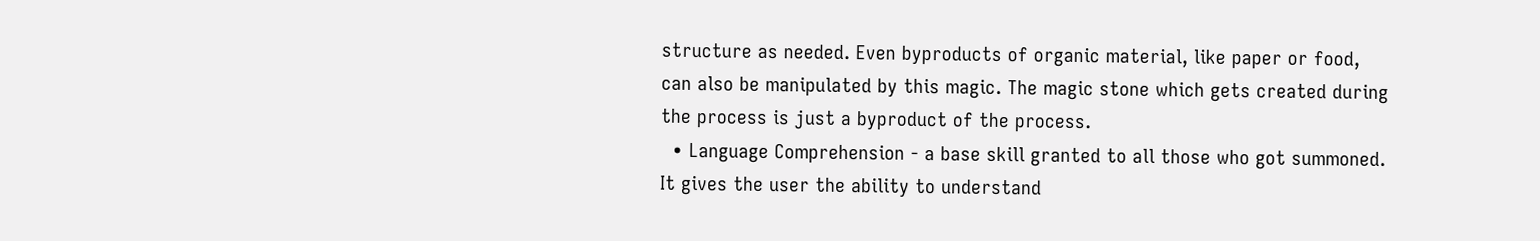structure as needed. Even byproducts of organic material, like paper or food, can also be manipulated by this magic. The magic stone which gets created during the process is just a byproduct of the process.
  • Language Comprehension - a base skill granted to all those who got summoned. It gives the user the ability to understand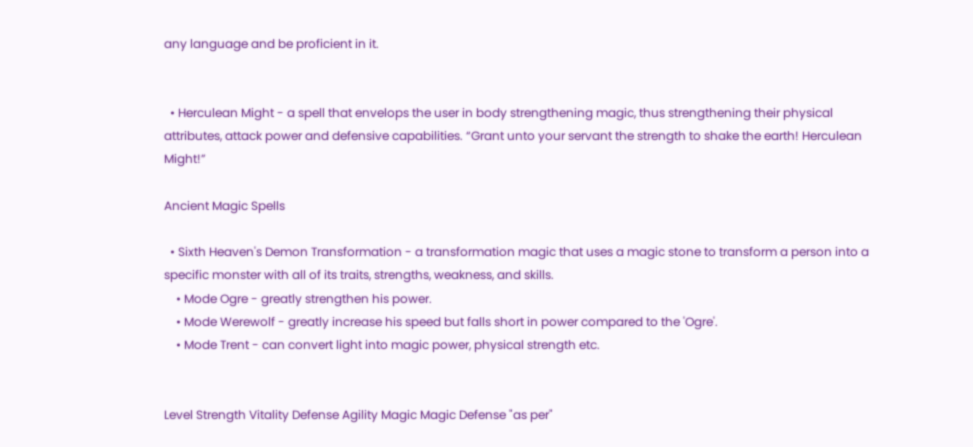any language and be proficient in it.


  • Herculean Might - a spell that envelops the user in body strengthening magic, thus strengthening their physical attributes, attack power and defensive capabilities. “Grant unto your servant the strength to shake the earth! Herculean Might!”

Ancient Magic Spells

  • Sixth Heaven's Demon Transformation - a transformation magic that uses a magic stone to transform a person into a specific monster with all of its traits, strengths, weakness, and skills.
    • Mode Ogre - greatly strengthen his power.
    • Mode Werewolf - greatly increase his speed but falls short in power compared to the 'Ogre'.
    • Mode Trent - can convert light into magic power, physical strength etc.


Level Strength Vitality Defense Agility Magic Magic Defense "as per"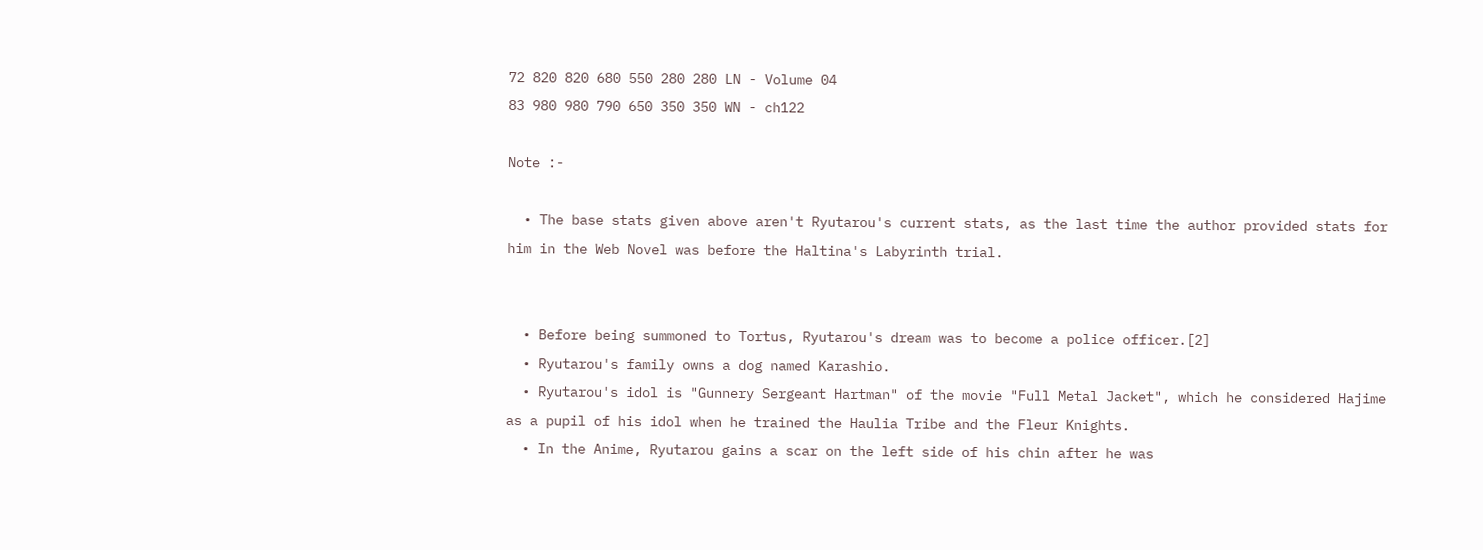72 820 820 680 550 280 280 LN - Volume 04
83 980 980 790 650 350 350 WN - ch122

Note :-

  • The base stats given above aren't Ryutarou's current stats, as the last time the author provided stats for him in the Web Novel was before the Haltina's Labyrinth trial.


  • Before being summoned to Tortus, Ryutarou's dream was to become a police officer.[2]
  • Ryutarou's family owns a dog named Karashio.
  • Ryutarou's idol is "Gunnery Sergeant Hartman" of the movie "Full Metal Jacket", which he considered Hajime as a pupil of his idol when he trained the Haulia Tribe and the Fleur Knights.
  • In the Anime, Ryutarou gains a scar on the left side of his chin after he was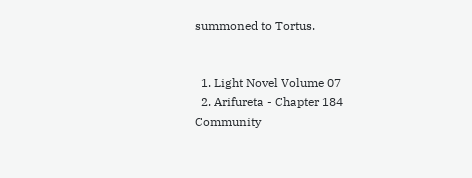summoned to Tortus.


  1. Light Novel Volume 07
  2. Arifureta - Chapter 184
Community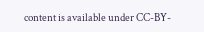content is available under CC-BY-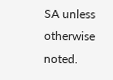SA unless otherwise noted.